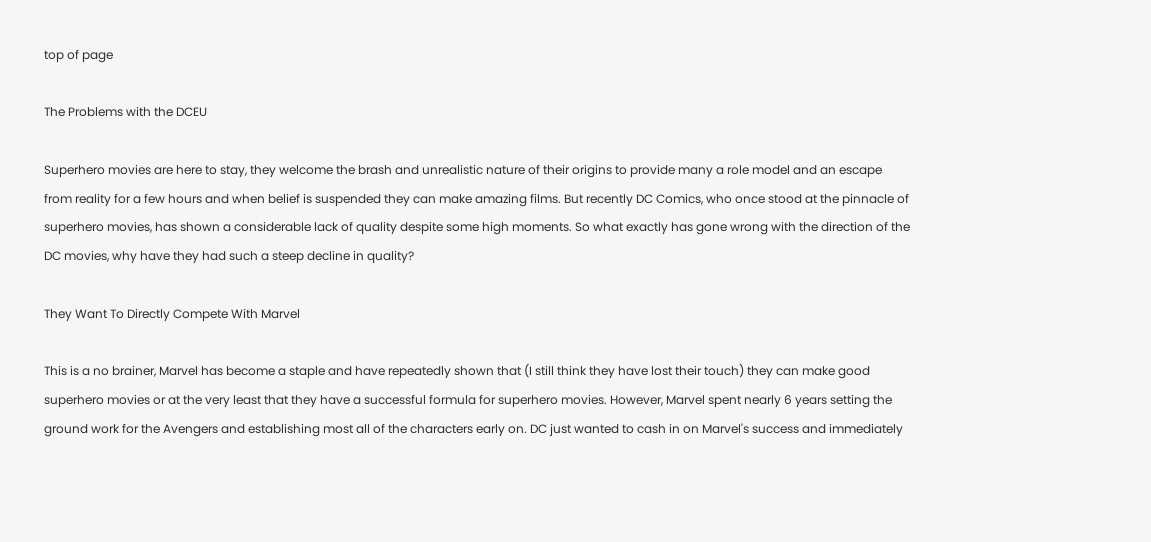top of page

The Problems with the DCEU

Superhero movies are here to stay, they welcome the brash and unrealistic nature of their origins to provide many a role model and an escape from reality for a few hours and when belief is suspended they can make amazing films. But recently DC Comics, who once stood at the pinnacle of superhero movies, has shown a considerable lack of quality despite some high moments. So what exactly has gone wrong with the direction of the DC movies, why have they had such a steep decline in quality?

They Want To Directly Compete With Marvel

This is a no brainer, Marvel has become a staple and have repeatedly shown that (I still think they have lost their touch) they can make good superhero movies or at the very least that they have a successful formula for superhero movies. However, Marvel spent nearly 6 years setting the ground work for the Avengers and establishing most all of the characters early on. DC just wanted to cash in on Marvel's success and immediately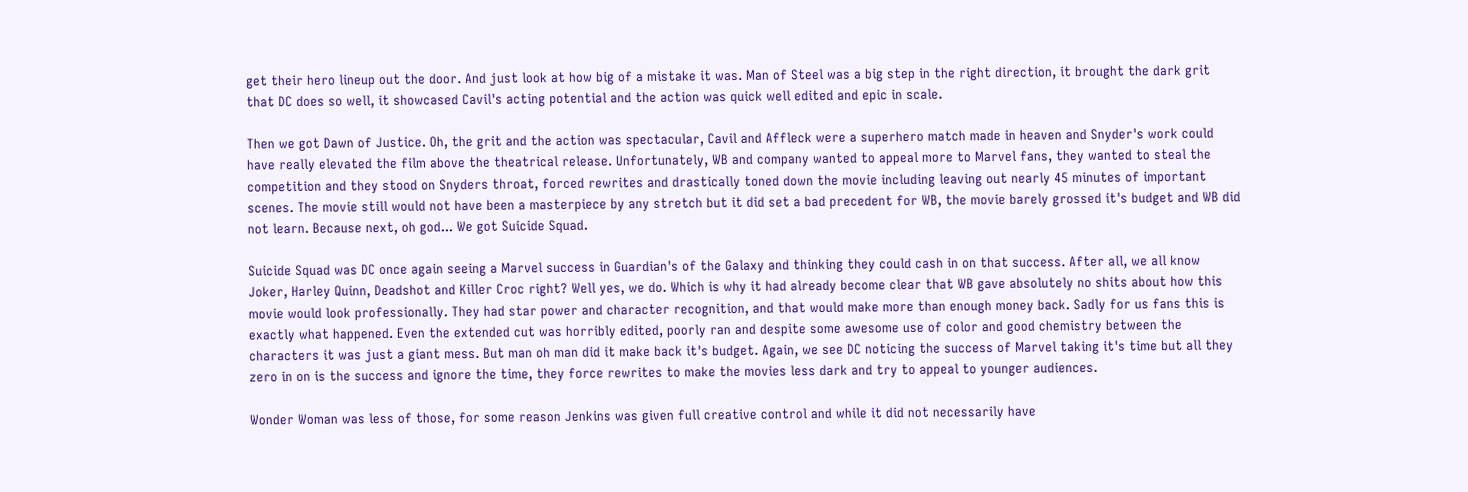get their hero lineup out the door. And just look at how big of a mistake it was. Man of Steel was a big step in the right direction, it brought the dark grit that DC does so well, it showcased Cavil's acting potential and the action was quick well edited and epic in scale.

Then we got Dawn of Justice. Oh, the grit and the action was spectacular, Cavil and Affleck were a superhero match made in heaven and Snyder's work could have really elevated the film above the theatrical release. Unfortunately, WB and company wanted to appeal more to Marvel fans, they wanted to steal the competition and they stood on Snyders throat, forced rewrites and drastically toned down the movie including leaving out nearly 45 minutes of important scenes. The movie still would not have been a masterpiece by any stretch but it did set a bad precedent for WB, the movie barely grossed it's budget and WB did not learn. Because next, oh god... We got Suicide Squad.

Suicide Squad was DC once again seeing a Marvel success in Guardian's of the Galaxy and thinking they could cash in on that success. After all, we all know Joker, Harley Quinn, Deadshot and Killer Croc right? Well yes, we do. Which is why it had already become clear that WB gave absolutely no shits about how this movie would look professionally. They had star power and character recognition, and that would make more than enough money back. Sadly for us fans this is exactly what happened. Even the extended cut was horribly edited, poorly ran and despite some awesome use of color and good chemistry between the characters it was just a giant mess. But man oh man did it make back it's budget. Again, we see DC noticing the success of Marvel taking it's time but all they zero in on is the success and ignore the time, they force rewrites to make the movies less dark and try to appeal to younger audiences.

Wonder Woman was less of those, for some reason Jenkins was given full creative control and while it did not necessarily have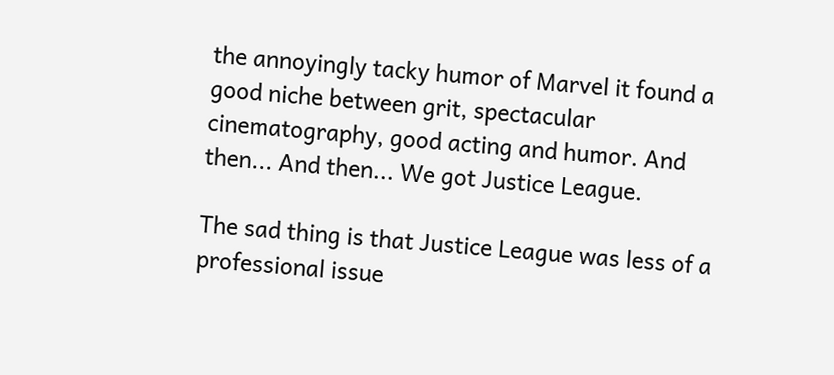the annoyingly tacky humor of Marvel it found a good niche between grit, spectacular cinematography, good acting and humor. And then... And then... We got Justice League.

The sad thing is that Justice League was less of a professional issue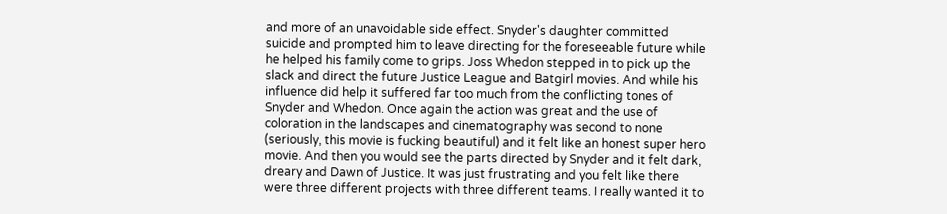and more of an unavoidable side effect. Snyder's daughter committed suicide and prompted him to leave directing for the foreseeable future while he helped his family come to grips. Joss Whedon stepped in to pick up the slack and direct the future Justice League and Batgirl movies. And while his influence did help it suffered far too much from the conflicting tones of Snyder and Whedon. Once again the action was great and the use of coloration in the landscapes and cinematography was second to none (seriously, this movie is fucking beautiful) and it felt like an honest super hero movie. And then you would see the parts directed by Snyder and it felt dark, dreary and Dawn of Justice. It was just frustrating and you felt like there were three different projects with three different teams. I really wanted it to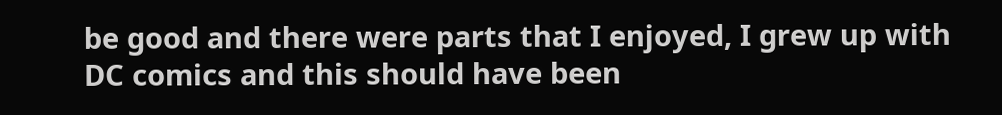be good and there were parts that I enjoyed, I grew up with DC comics and this should have been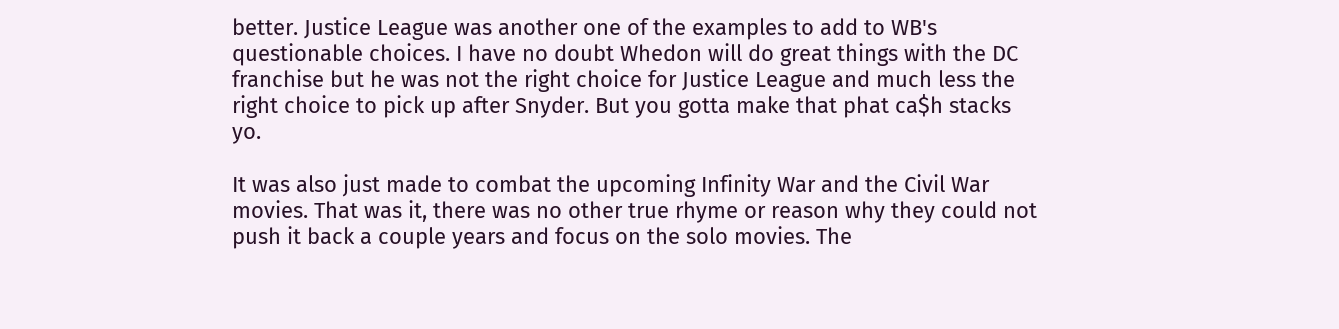better. Justice League was another one of the examples to add to WB's questionable choices. I have no doubt Whedon will do great things with the DC franchise but he was not the right choice for Justice League and much less the right choice to pick up after Snyder. But you gotta make that phat ca$h stacks yo.

It was also just made to combat the upcoming Infinity War and the Civil War movies. That was it, there was no other true rhyme or reason why they could not push it back a couple years and focus on the solo movies. The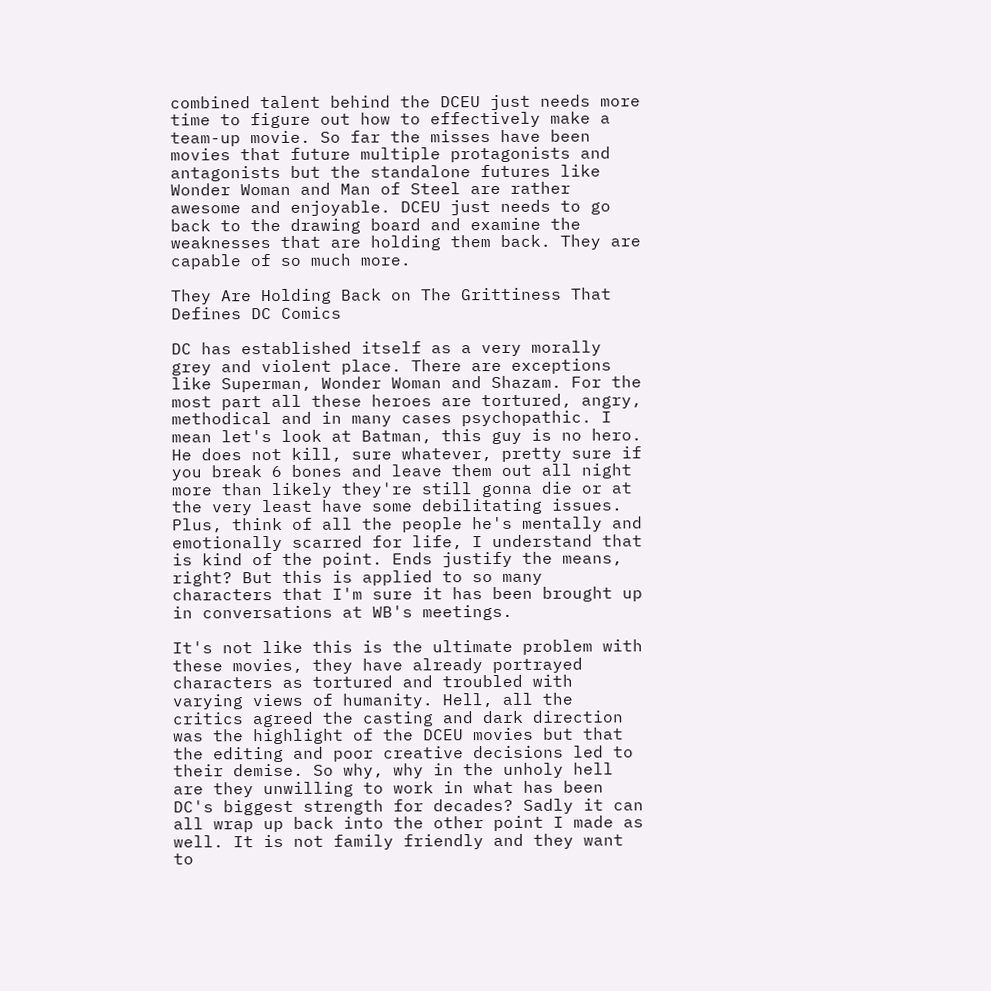combined talent behind the DCEU just needs more time to figure out how to effectively make a team-up movie. So far the misses have been movies that future multiple protagonists and antagonists but the standalone futures like Wonder Woman and Man of Steel are rather awesome and enjoyable. DCEU just needs to go back to the drawing board and examine the weaknesses that are holding them back. They are capable of so much more.

They Are Holding Back on The Grittiness That Defines DC Comics

DC has established itself as a very morally grey and violent place. There are exceptions like Superman, Wonder Woman and Shazam. For the most part all these heroes are tortured, angry, methodical and in many cases psychopathic. I mean let's look at Batman, this guy is no hero. He does not kill, sure whatever, pretty sure if you break 6 bones and leave them out all night more than likely they're still gonna die or at the very least have some debilitating issues. Plus, think of all the people he's mentally and emotionally scarred for life, I understand that is kind of the point. Ends justify the means, right? But this is applied to so many characters that I'm sure it has been brought up in conversations at WB's meetings.

It's not like this is the ultimate problem with these movies, they have already portrayed characters as tortured and troubled with varying views of humanity. Hell, all the critics agreed the casting and dark direction was the highlight of the DCEU movies but that the editing and poor creative decisions led to their demise. So why, why in the unholy hell are they unwilling to work in what has been DC's biggest strength for decades? Sadly it can all wrap up back into the other point I made as well. It is not family friendly and they want to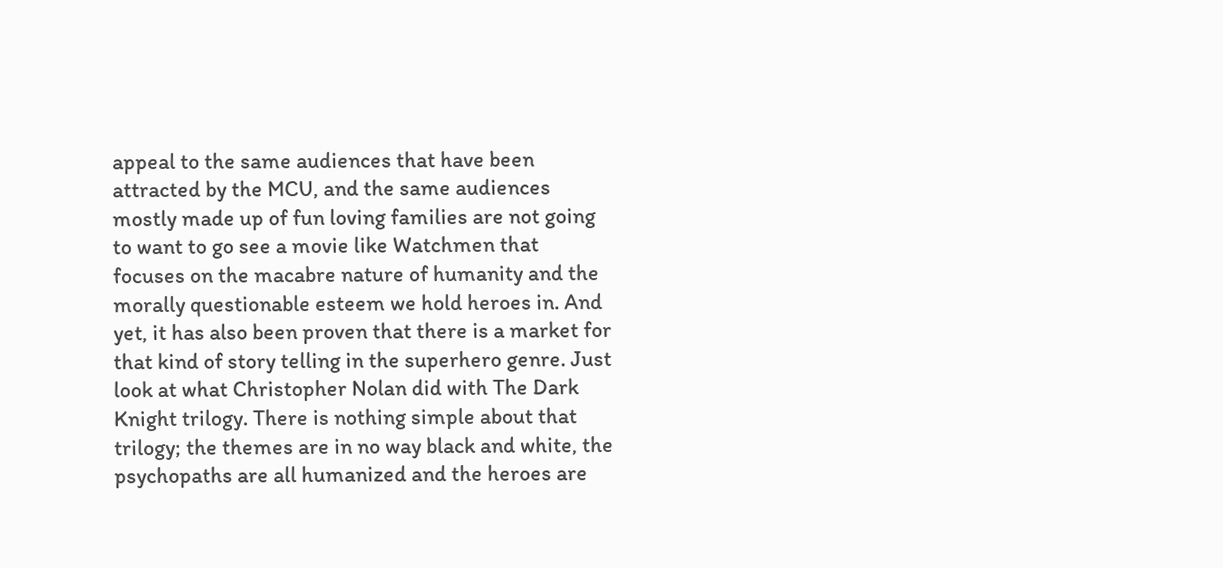appeal to the same audiences that have been attracted by the MCU, and the same audiences mostly made up of fun loving families are not going to want to go see a movie like Watchmen that focuses on the macabre nature of humanity and the morally questionable esteem we hold heroes in. And yet, it has also been proven that there is a market for that kind of story telling in the superhero genre. Just look at what Christopher Nolan did with The Dark Knight trilogy. There is nothing simple about that trilogy; the themes are in no way black and white, the psychopaths are all humanized and the heroes are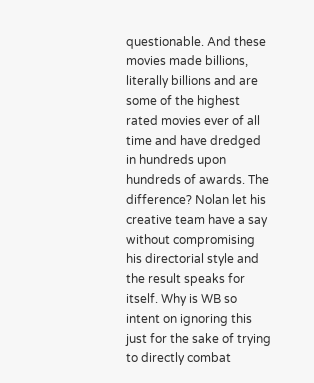questionable. And these movies made billions, literally billions and are some of the highest rated movies ever of all time and have dredged in hundreds upon hundreds of awards. The difference? Nolan let his creative team have a say without compromising his directorial style and the result speaks for itself. Why is WB so intent on ignoring this just for the sake of trying to directly combat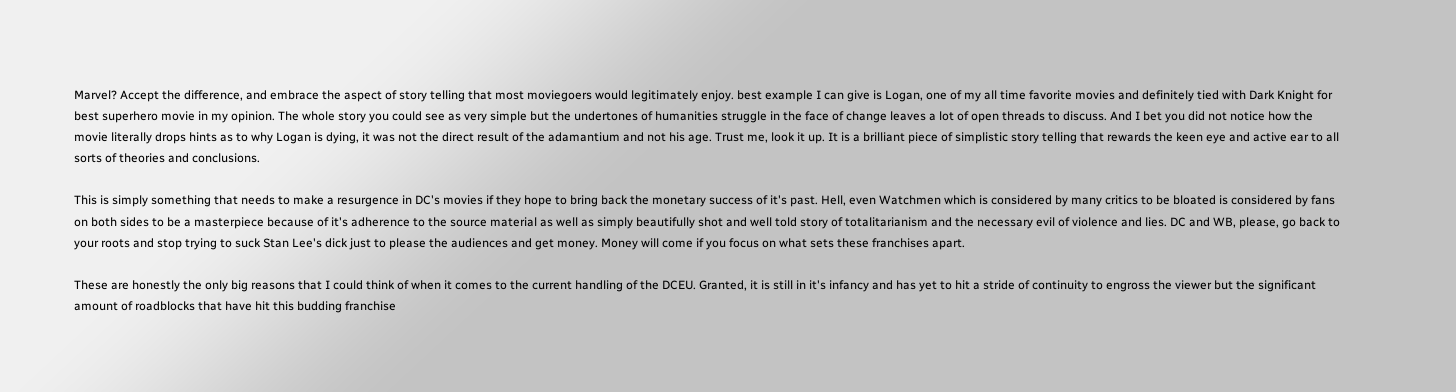Marvel? Accept the difference, and embrace the aspect of story telling that most moviegoers would legitimately enjoy. best example I can give is Logan, one of my all time favorite movies and definitely tied with Dark Knight for best superhero movie in my opinion. The whole story you could see as very simple but the undertones of humanities struggle in the face of change leaves a lot of open threads to discuss. And I bet you did not notice how the movie literally drops hints as to why Logan is dying, it was not the direct result of the adamantium and not his age. Trust me, look it up. It is a brilliant piece of simplistic story telling that rewards the keen eye and active ear to all sorts of theories and conclusions.

This is simply something that needs to make a resurgence in DC's movies if they hope to bring back the monetary success of it's past. Hell, even Watchmen which is considered by many critics to be bloated is considered by fans on both sides to be a masterpiece because of it's adherence to the source material as well as simply beautifully shot and well told story of totalitarianism and the necessary evil of violence and lies. DC and WB, please, go back to your roots and stop trying to suck Stan Lee's dick just to please the audiences and get money. Money will come if you focus on what sets these franchises apart.

These are honestly the only big reasons that I could think of when it comes to the current handling of the DCEU. Granted, it is still in it's infancy and has yet to hit a stride of continuity to engross the viewer but the significant amount of roadblocks that have hit this budding franchise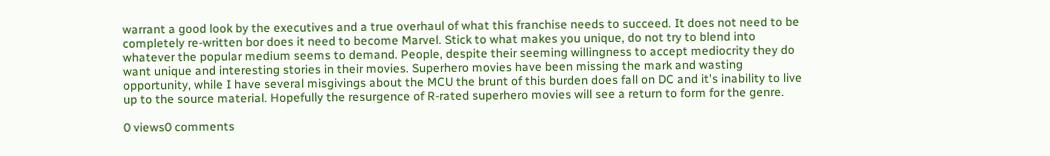warrant a good look by the executives and a true overhaul of what this franchise needs to succeed. It does not need to be completely re-written bor does it need to become Marvel. Stick to what makes you unique, do not try to blend into whatever the popular medium seems to demand. People, despite their seeming willingness to accept mediocrity they do want unique and interesting stories in their movies. Superhero movies have been missing the mark and wasting opportunity, while I have several misgivings about the MCU the brunt of this burden does fall on DC and it's inability to live up to the source material. Hopefully the resurgence of R-rated superhero movies will see a return to form for the genre.

0 views0 comments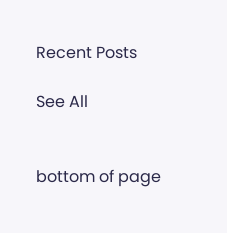Recent Posts

See All


bottom of page